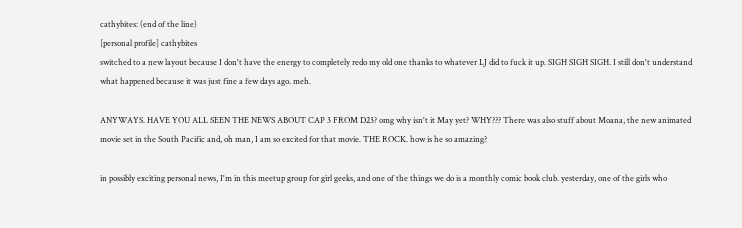cathybites: (end of the line)
[personal profile] cathybites
switched to a new layout because I don't have the energy to completely redo my old one thanks to whatever LJ did to fuck it up. SIGH SIGH SIGH. I still don't understand what happened because it was just fine a few days ago. meh.

ANYWAYS. HAVE YOU ALL SEEN THE NEWS ABOUT CAP 3 FROM D23? omg why isn't it May yet? WHY??? There was also stuff about Moana, the new animated movie set in the South Pacific and, oh man, I am so excited for that movie. THE ROCK. how is he so amazing?

in possibly exciting personal news, I'm in this meetup group for girl geeks, and one of the things we do is a monthly comic book club. yesterday, one of the girls who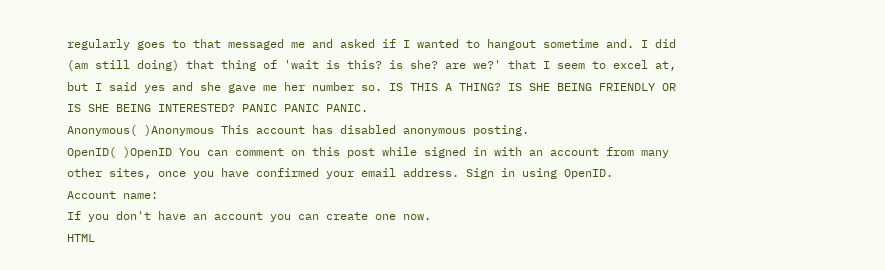regularly goes to that messaged me and asked if I wanted to hangout sometime and. I did (am still doing) that thing of 'wait is this? is she? are we?' that I seem to excel at, but I said yes and she gave me her number so. IS THIS A THING? IS SHE BEING FRIENDLY OR IS SHE BEING INTERESTED? PANIC PANIC PANIC.
Anonymous( )Anonymous This account has disabled anonymous posting.
OpenID( )OpenID You can comment on this post while signed in with an account from many other sites, once you have confirmed your email address. Sign in using OpenID.
Account name:
If you don't have an account you can create one now.
HTML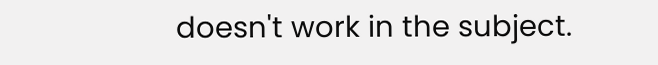doesn't work in the subject.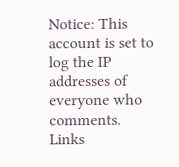Notice: This account is set to log the IP addresses of everyone who comments.
Links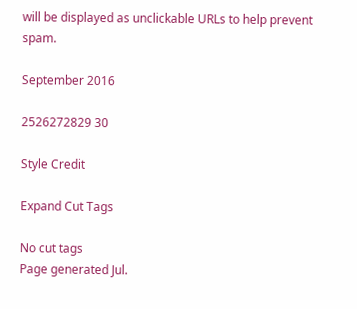will be displayed as unclickable URLs to help prevent spam.

September 2016

2526272829 30

Style Credit

Expand Cut Tags

No cut tags
Page generated Jul.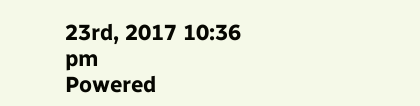23rd, 2017 10:36 pm
Powered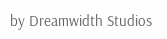by Dreamwidth Studios